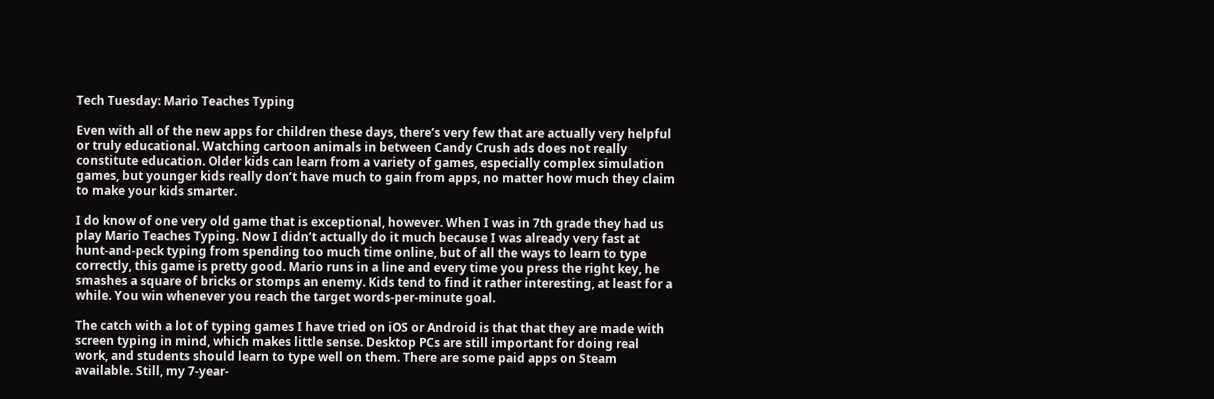Tech Tuesday: Mario Teaches Typing

Even with all of the new apps for children these days, there’s very few that are actually very helpful or truly educational. Watching cartoon animals in between Candy Crush ads does not really constitute education. Older kids can learn from a variety of games, especially complex simulation games, but younger kids really don’t have much to gain from apps, no matter how much they claim to make your kids smarter.

I do know of one very old game that is exceptional, however. When I was in 7th grade they had us play Mario Teaches Typing. Now I didn’t actually do it much because I was already very fast at hunt-and-peck typing from spending too much time online, but of all the ways to learn to type correctly, this game is pretty good. Mario runs in a line and every time you press the right key, he smashes a square of bricks or stomps an enemy. Kids tend to find it rather interesting, at least for a while. You win whenever you reach the target words-per-minute goal.

The catch with a lot of typing games I have tried on iOS or Android is that that they are made with screen typing in mind, which makes little sense. Desktop PCs are still important for doing real work, and students should learn to type well on them. There are some paid apps on Steam available. Still, my 7-year-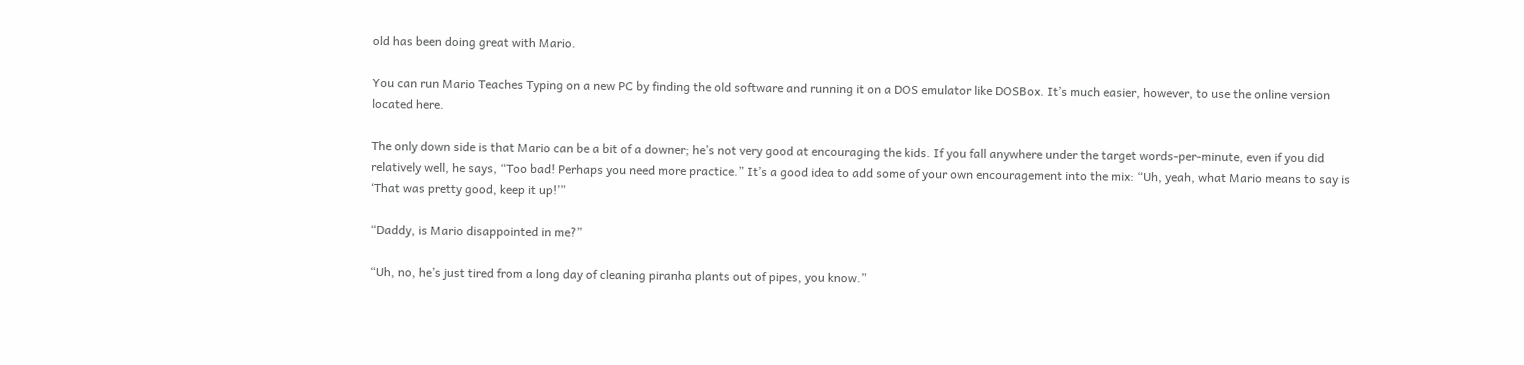old has been doing great with Mario.

You can run Mario Teaches Typing on a new PC by finding the old software and running it on a DOS emulator like DOSBox. It’s much easier, however, to use the online version located here.

The only down side is that Mario can be a bit of a downer; he’s not very good at encouraging the kids. If you fall anywhere under the target words-per-minute, even if you did relatively well, he says, “Too bad! Perhaps you need more practice.” It’s a good idea to add some of your own encouragement into the mix: “Uh, yeah, what Mario means to say is ‘That was pretty good, keep it up!’”

“Daddy, is Mario disappointed in me?”

“Uh, no, he’s just tired from a long day of cleaning piranha plants out of pipes, you know.”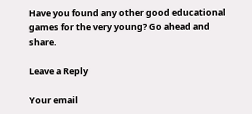Have you found any other good educational games for the very young? Go ahead and share.

Leave a Reply

Your email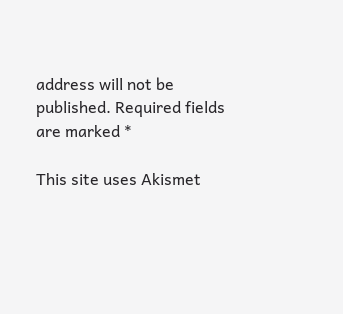address will not be published. Required fields are marked *

This site uses Akismet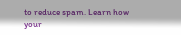to reduce spam. Learn how your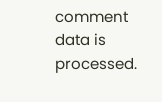comment data is processed.